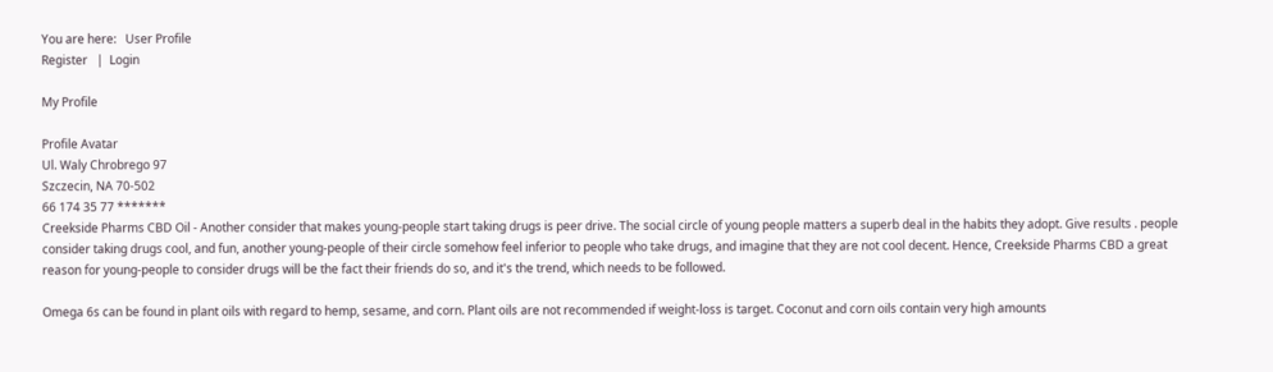You are here:   User Profile
Register   |  Login

My Profile

Profile Avatar
Ul. Waly Chrobrego 97
Szczecin, NA 70-502
66 174 35 77 *******
Creekside Pharms CBD Oil - Another consider that makes young-people start taking drugs is peer drive. The social circle of young people matters a superb deal in the habits they adopt. Give results . people consider taking drugs cool, and fun, another young-people of their circle somehow feel inferior to people who take drugs, and imagine that they are not cool decent. Hence, Creekside Pharms CBD a great reason for young-people to consider drugs will be the fact their friends do so, and it's the trend, which needs to be followed.

Omega 6s can be found in plant oils with regard to hemp, sesame, and corn. Plant oils are not recommended if weight-loss is target. Coconut and corn oils contain very high amounts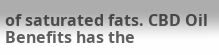of saturated fats. CBD Oil Benefits has the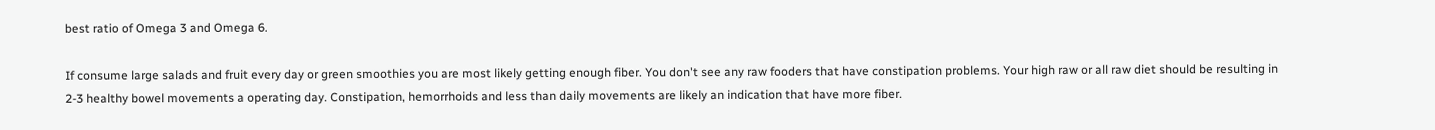best ratio of Omega 3 and Omega 6.

If consume large salads and fruit every day or green smoothies you are most likely getting enough fiber. You don't see any raw fooders that have constipation problems. Your high raw or all raw diet should be resulting in 2-3 healthy bowel movements a operating day. Constipation, hemorrhoids and less than daily movements are likely an indication that have more fiber.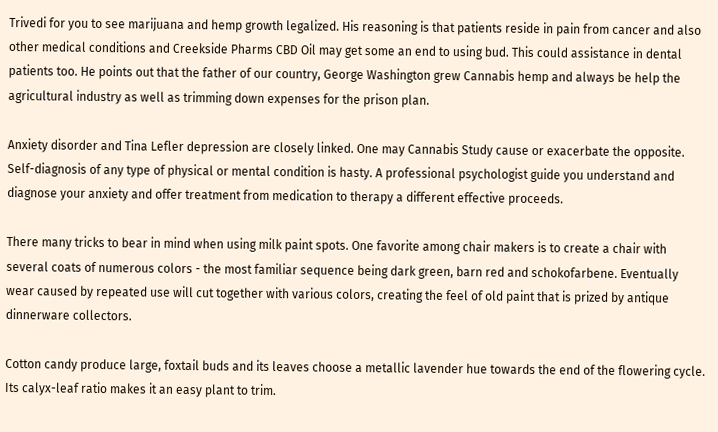Trivedi for you to see marijuana and hemp growth legalized. His reasoning is that patients reside in pain from cancer and also other medical conditions and Creekside Pharms CBD Oil may get some an end to using bud. This could assistance in dental patients too. He points out that the father of our country, George Washington grew Cannabis hemp and always be help the agricultural industry as well as trimming down expenses for the prison plan.

Anxiety disorder and Tina Lefler depression are closely linked. One may Cannabis Study cause or exacerbate the opposite. Self-diagnosis of any type of physical or mental condition is hasty. A professional psychologist guide you understand and diagnose your anxiety and offer treatment from medication to therapy a different effective proceeds.

There many tricks to bear in mind when using milk paint spots. One favorite among chair makers is to create a chair with several coats of numerous colors - the most familiar sequence being dark green, barn red and schokofarbene. Eventually wear caused by repeated use will cut together with various colors, creating the feel of old paint that is prized by antique dinnerware collectors.

Cotton candy produce large, foxtail buds and its leaves choose a metallic lavender hue towards the end of the flowering cycle. Its calyx-leaf ratio makes it an easy plant to trim.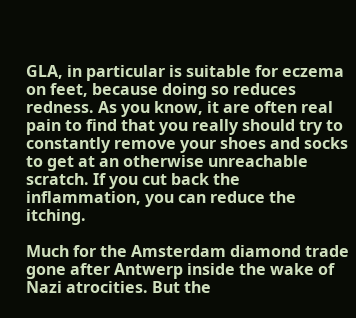GLA, in particular is suitable for eczema on feet, because doing so reduces redness. As you know, it are often real pain to find that you really should try to constantly remove your shoes and socks to get at an otherwise unreachable scratch. If you cut back the inflammation, you can reduce the itching.

Much for the Amsterdam diamond trade gone after Antwerp inside the wake of Nazi atrocities. But the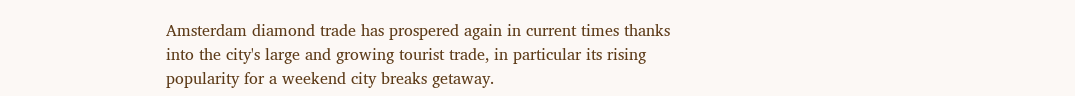Amsterdam diamond trade has prospered again in current times thanks into the city's large and growing tourist trade, in particular its rising popularity for a weekend city breaks getaway.